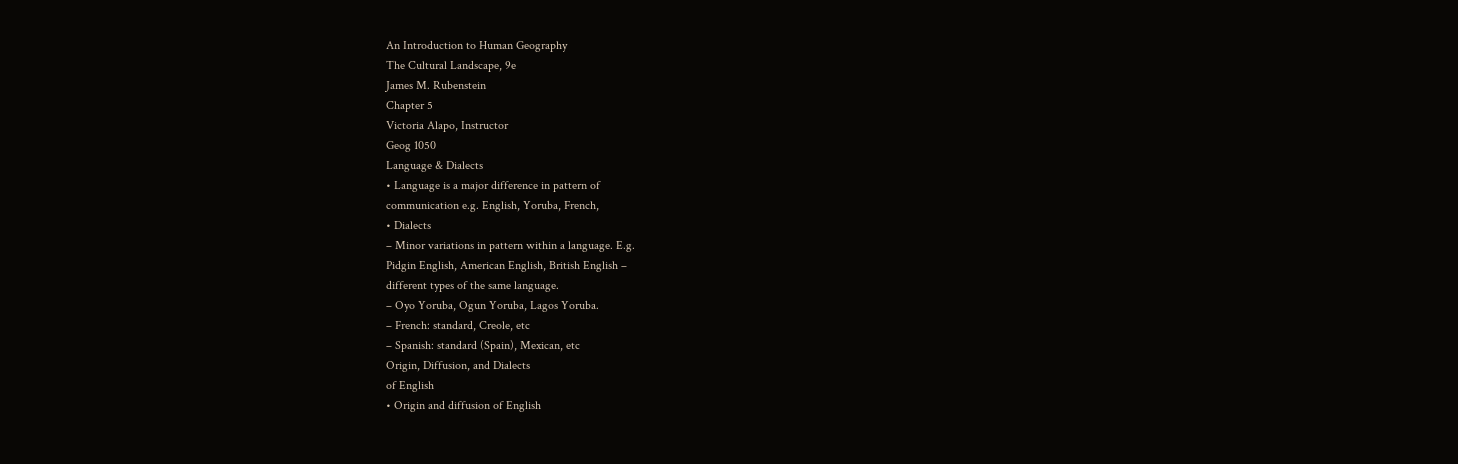An Introduction to Human Geography
The Cultural Landscape, 9e
James M. Rubenstein
Chapter 5
Victoria Alapo, Instructor
Geog 1050
Language & Dialects
• Language is a major difference in pattern of
communication e.g. English, Yoruba, French,
• Dialects
– Minor variations in pattern within a language. E.g.
Pidgin English, American English, British English –
different types of the same language.
– Oyo Yoruba, Ogun Yoruba, Lagos Yoruba.
– French: standard, Creole, etc
– Spanish: standard (Spain), Mexican, etc
Origin, Diffusion, and Dialects
of English
• Origin and diffusion of English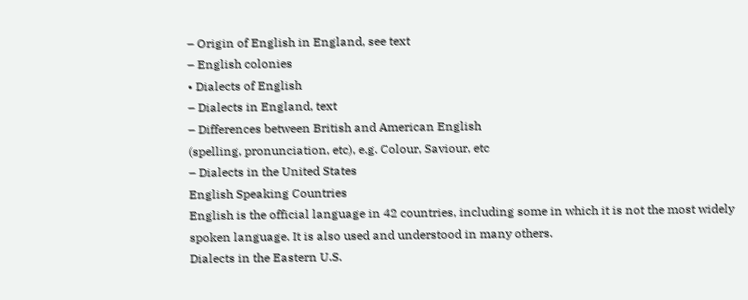– Origin of English in England, see text
– English colonies
• Dialects of English
– Dialects in England, text
– Differences between British and American English
(spelling, pronunciation, etc), e.g. Colour, Saviour, etc
– Dialects in the United States
English Speaking Countries
English is the official language in 42 countries, including some in which it is not the most widely
spoken language. It is also used and understood in many others.
Dialects in the Eastern U.S.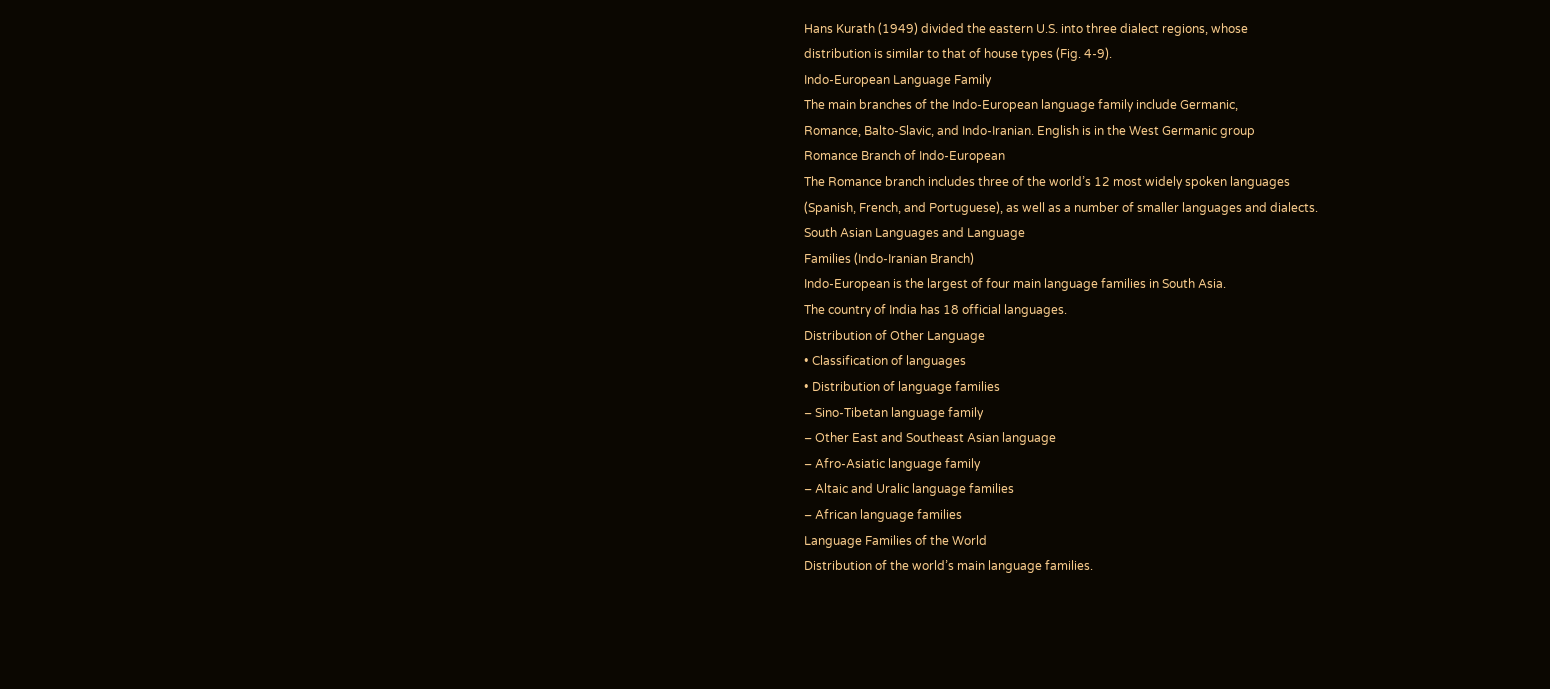Hans Kurath (1949) divided the eastern U.S. into three dialect regions, whose
distribution is similar to that of house types (Fig. 4-9).
Indo-European Language Family
The main branches of the Indo-European language family include Germanic,
Romance, Balto-Slavic, and Indo-Iranian. English is in the West Germanic group
Romance Branch of Indo-European
The Romance branch includes three of the world’s 12 most widely spoken languages
(Spanish, French, and Portuguese), as well as a number of smaller languages and dialects.
South Asian Languages and Language
Families (Indo-Iranian Branch)
Indo-European is the largest of four main language families in South Asia.
The country of India has 18 official languages.
Distribution of Other Language
• Classification of languages
• Distribution of language families
– Sino-Tibetan language family
– Other East and Southeast Asian language
– Afro-Asiatic language family
– Altaic and Uralic language families
– African language families
Language Families of the World
Distribution of the world’s main language families.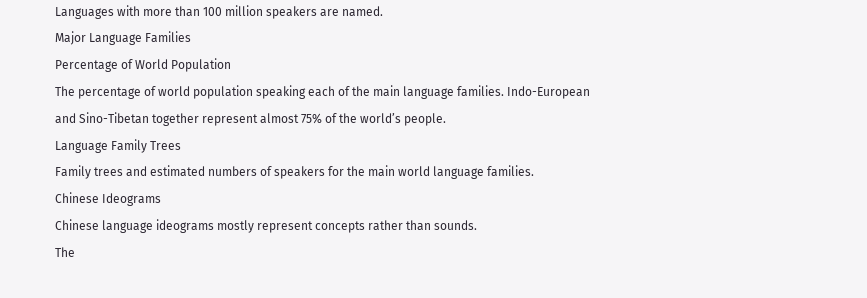Languages with more than 100 million speakers are named.
Major Language Families
Percentage of World Population
The percentage of world population speaking each of the main language families. Indo-European
and Sino-Tibetan together represent almost 75% of the world’s people.
Language Family Trees
Family trees and estimated numbers of speakers for the main world language families.
Chinese Ideograms
Chinese language ideograms mostly represent concepts rather than sounds.
The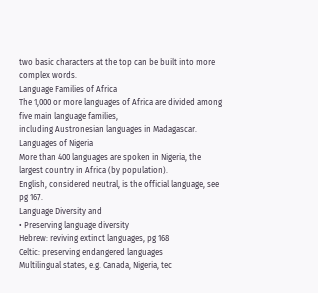two basic characters at the top can be built into more complex words.
Language Families of Africa
The 1,000 or more languages of Africa are divided among five main language families,
including Austronesian languages in Madagascar.
Languages of Nigeria
More than 400 languages are spoken in Nigeria, the largest country in Africa (by population).
English, considered neutral, is the official language, see pg 167.
Language Diversity and
• Preserving language diversity
Hebrew: reviving extinct languages, pg 168
Celtic: preserving endangered languages
Multilingual states, e.g. Canada, Nigeria, tec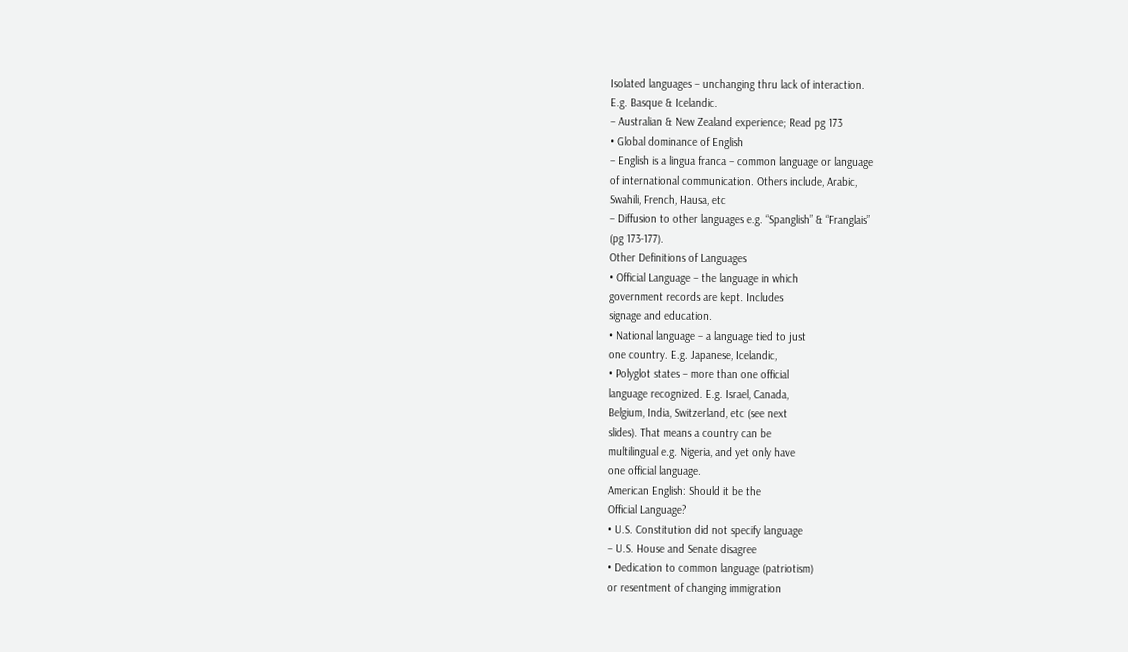Isolated languages – unchanging thru lack of interaction.
E.g. Basque & Icelandic.
– Australian & New Zealand experience; Read pg 173
• Global dominance of English
– English is a lingua franca – common language or language
of international communication. Others include, Arabic,
Swahili, French, Hausa, etc
– Diffusion to other languages e.g. “Spanglish” & “Franglais”
(pg 173-177).
Other Definitions of Languages
• Official Language – the language in which
government records are kept. Includes
signage and education.
• National language – a language tied to just
one country. E.g. Japanese, Icelandic,
• Polyglot states – more than one official
language recognized. E.g. Israel, Canada,
Belgium, India, Switzerland, etc (see next
slides). That means a country can be
multilingual e.g. Nigeria, and yet only have
one official language.
American English: Should it be the
Official Language?
• U.S. Constitution did not specify language
– U.S. House and Senate disagree
• Dedication to common language (patriotism)
or resentment of changing immigration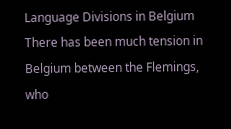Language Divisions in Belgium
There has been much tension in Belgium between the Flemings, who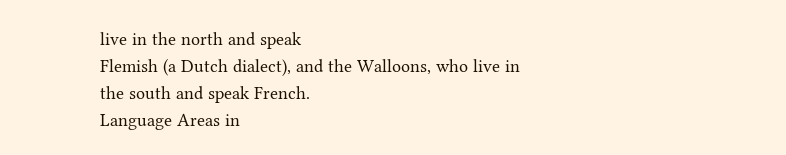live in the north and speak
Flemish (a Dutch dialect), and the Walloons, who live in the south and speak French.
Language Areas in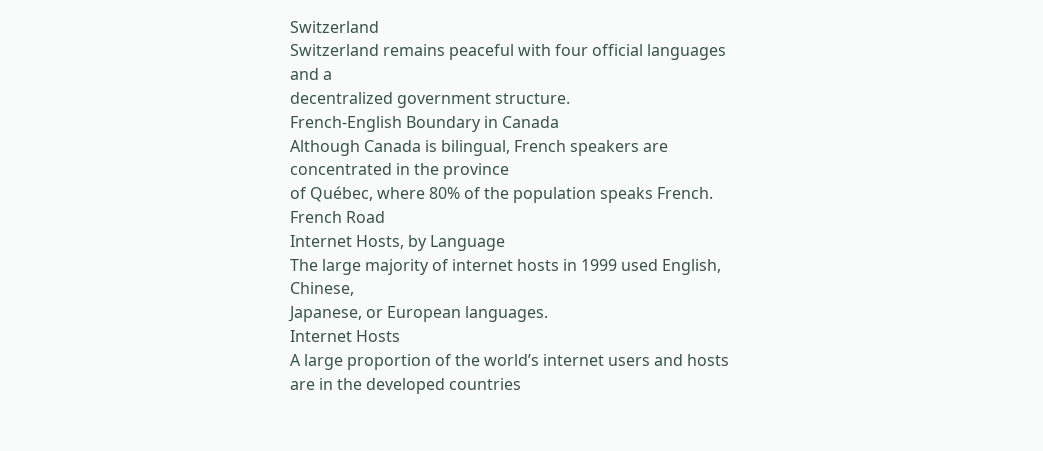Switzerland
Switzerland remains peaceful with four official languages and a
decentralized government structure.
French-English Boundary in Canada
Although Canada is bilingual, French speakers are concentrated in the province
of Québec, where 80% of the population speaks French.
French Road
Internet Hosts, by Language
The large majority of internet hosts in 1999 used English, Chinese,
Japanese, or European languages.
Internet Hosts
A large proportion of the world’s internet users and hosts are in the developed countries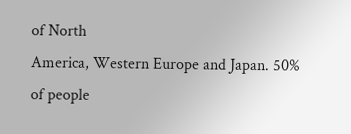of North
America, Western Europe and Japan. 50% of people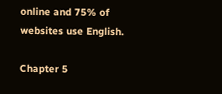online and 75% of websites use English.

Chapter 5